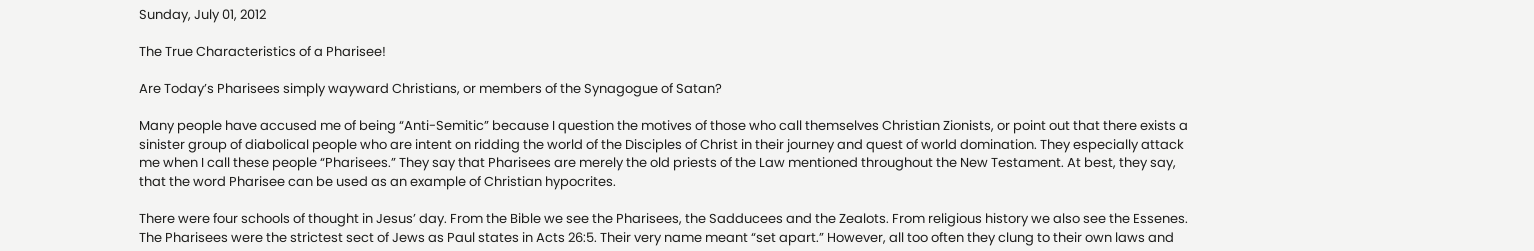Sunday, July 01, 2012

The True Characteristics of a Pharisee!

Are Today’s Pharisees simply wayward Christians, or members of the Synagogue of Satan?

Many people have accused me of being “Anti-Semitic” because I question the motives of those who call themselves Christian Zionists, or point out that there exists a sinister group of diabolical people who are intent on ridding the world of the Disciples of Christ in their journey and quest of world domination. They especially attack me when I call these people “Pharisees.” They say that Pharisees are merely the old priests of the Law mentioned throughout the New Testament. At best, they say, that the word Pharisee can be used as an example of Christian hypocrites.

There were four schools of thought in Jesus’ day. From the Bible we see the Pharisees, the Sadducees and the Zealots. From religious history we also see the Essenes. The Pharisees were the strictest sect of Jews as Paul states in Acts 26:5. Their very name meant “set apart.” However, all too often they clung to their own laws and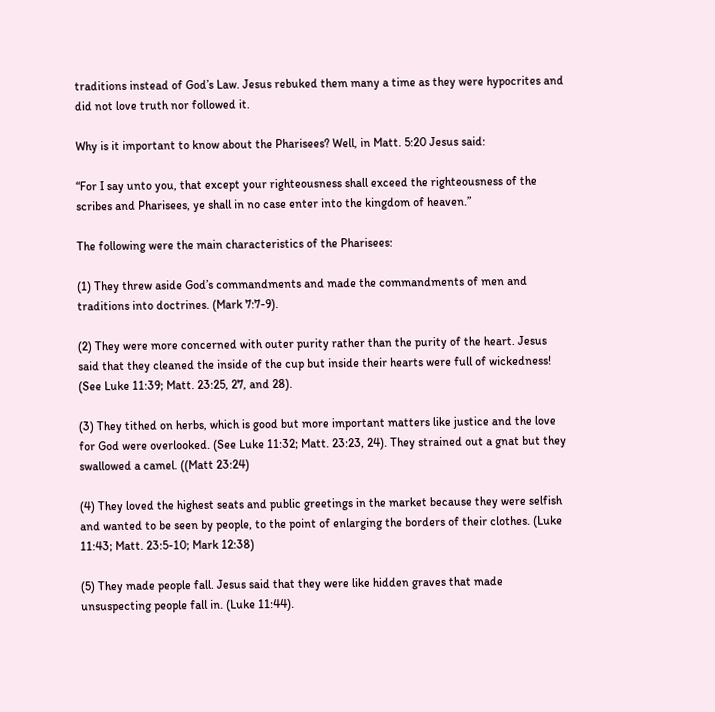traditions instead of God’s Law. Jesus rebuked them many a time as they were hypocrites and did not love truth nor followed it.

Why is it important to know about the Pharisees? Well, in Matt. 5:20 Jesus said:

“For I say unto you, that except your righteousness shall exceed the righteousness of the scribes and Pharisees, ye shall in no case enter into the kingdom of heaven.”

The following were the main characteristics of the Pharisees:

(1) They threw aside God’s commandments and made the commandments of men and traditions into doctrines. (Mark 7:7-9).

(2) They were more concerned with outer purity rather than the purity of the heart. Jesus said that they cleaned the inside of the cup but inside their hearts were full of wickedness! (See Luke 11:39; Matt. 23:25, 27, and 28).

(3) They tithed on herbs, which is good but more important matters like justice and the love for God were overlooked. (See Luke 11:32; Matt. 23:23, 24). They strained out a gnat but they swallowed a camel. ((Matt 23:24)

(4) They loved the highest seats and public greetings in the market because they were selfish and wanted to be seen by people, to the point of enlarging the borders of their clothes. (Luke 11:43; Matt. 23:5-10; Mark 12:38)

(5) They made people fall. Jesus said that they were like hidden graves that made unsuspecting people fall in. (Luke 11:44).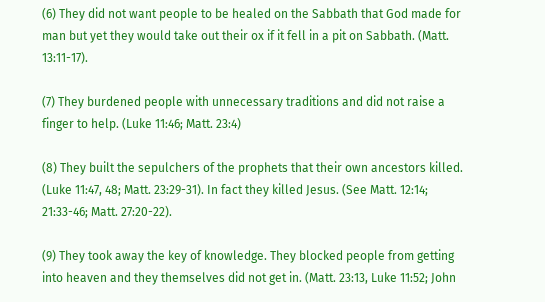(6) They did not want people to be healed on the Sabbath that God made for man but yet they would take out their ox if it fell in a pit on Sabbath. (Matt. 13:11-17).

(7) They burdened people with unnecessary traditions and did not raise a finger to help. (Luke 11:46; Matt. 23:4)

(8) They built the sepulchers of the prophets that their own ancestors killed. (Luke 11:47, 48; Matt. 23:29-31). In fact they killed Jesus. (See Matt. 12:14; 21:33-46; Matt. 27:20-22).

(9) They took away the key of knowledge. They blocked people from getting into heaven and they themselves did not get in. (Matt. 23:13, Luke 11:52; John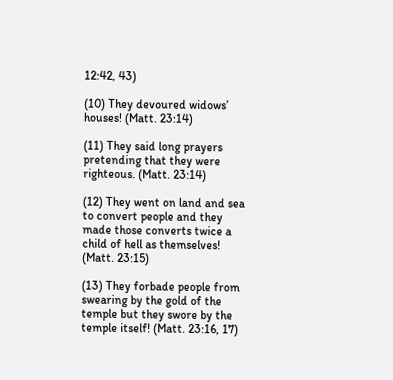12:42, 43)

(10) They devoured widows’ houses! (Matt. 23:14)

(11) They said long prayers pretending that they were righteous. (Matt. 23:14)

(12) They went on land and sea to convert people and they made those converts twice a child of hell as themselves! (Matt. 23:15)

(13) They forbade people from swearing by the gold of the temple but they swore by the temple itself! (Matt. 23:16, 17)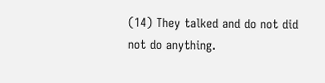(14) They talked and do not did not do anything.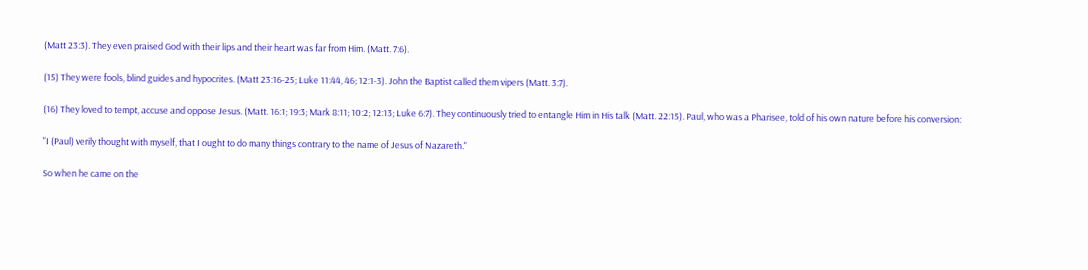(Matt 23:3). They even praised God with their lips and their heart was far from Him. (Matt. 7:6).

(15) They were fools, blind guides and hypocrites. (Matt 23:16-25; Luke 11:44, 46; 12:1-3). John the Baptist called them vipers (Matt. 3:7).

(16) They loved to tempt, accuse and oppose Jesus. (Matt. 16:1; 19:3; Mark 8:11; 10:2; 12:13; Luke 6:7). They continuously tried to entangle Him in His talk (Matt. 22:15). Paul, who was a Pharisee, told of his own nature before his conversion:

"I (Paul) verily thought with myself, that I ought to do many things contrary to the name of Jesus of Nazareth."

So when he came on the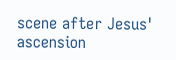scene after Jesus' ascension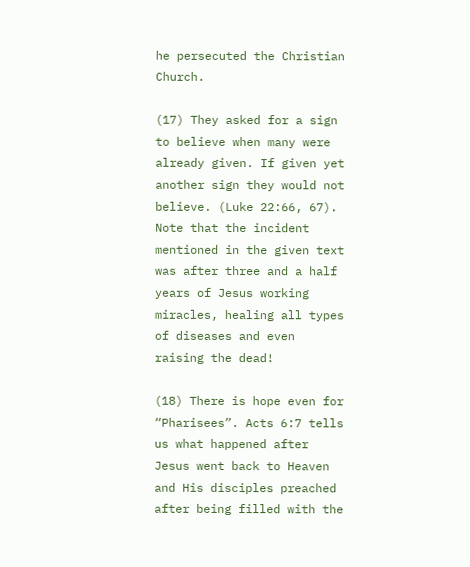he persecuted the Christian Church.

(17) They asked for a sign to believe when many were already given. If given yet another sign they would not believe. (Luke 22:66, 67). Note that the incident mentioned in the given text was after three and a half years of Jesus working miracles, healing all types of diseases and even raising the dead!

(18) There is hope even for “Pharisees”. Acts 6:7 tells us what happened after Jesus went back to Heaven and His disciples preached after being filled with the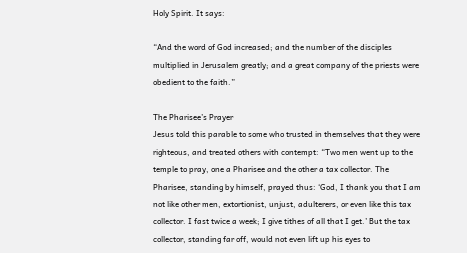Holy Spirit. It says:

“And the word of God increased; and the number of the disciples multiplied in Jerusalem greatly; and a great company of the priests were obedient to the faith.”

The Pharisee’s Prayer
Jesus told this parable to some who trusted in themselves that they were righteous, and treated others with contempt: “Two men went up to the temple to pray, one a Pharisee and the other a tax collector. The Pharisee, standing by himself, prayed thus: ‘God, I thank you that I am not like other men, extortionist, unjust, adulterers, or even like this tax collector. I fast twice a week; I give tithes of all that I get.’ But the tax collector, standing far off, would not even lift up his eyes to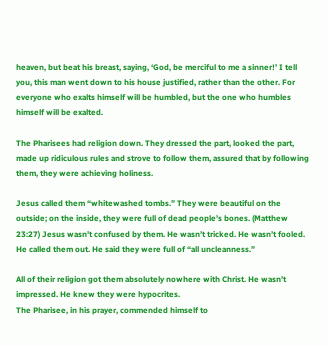heaven, but beat his breast, saying, ‘God, be merciful to me a sinner!’ I tell you, this man went down to his house justified, rather than the other. For everyone who exalts himself will be humbled, but the one who humbles himself will be exalted.

The Pharisees had religion down. They dressed the part, looked the part, made up ridiculous rules and strove to follow them, assured that by following them, they were achieving holiness.

Jesus called them “whitewashed tombs.” They were beautiful on the outside; on the inside, they were full of dead people’s bones. (Matthew 23:27) Jesus wasn’t confused by them. He wasn’t tricked. He wasn’t fooled. He called them out. He said they were full of “all uncleanness.”

All of their religion got them absolutely nowhere with Christ. He wasn’t impressed. He knew they were hypocrites.
The Pharisee, in his prayer, commended himself to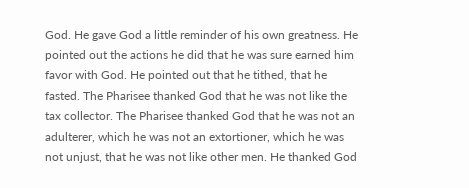God. He gave God a little reminder of his own greatness. He pointed out the actions he did that he was sure earned him favor with God. He pointed out that he tithed, that he fasted. The Pharisee thanked God that he was not like the tax collector. The Pharisee thanked God that he was not an adulterer, which he was not an extortioner, which he was not unjust, that he was not like other men. He thanked God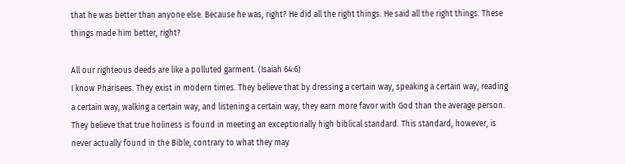that he was better than anyone else. Because he was, right? He did all the right things. He said all the right things. These things made him better, right?

All our righteous deeds are like a polluted garment. (Isaiah 64:6)
I know Pharisees. They exist in modern times. They believe that by dressing a certain way, speaking a certain way, reading a certain way, walking a certain way, and listening a certain way, they earn more favor with God than the average person. They believe that true holiness is found in meeting an exceptionally high biblical standard. This standard, however, is never actually found in the Bible, contrary to what they may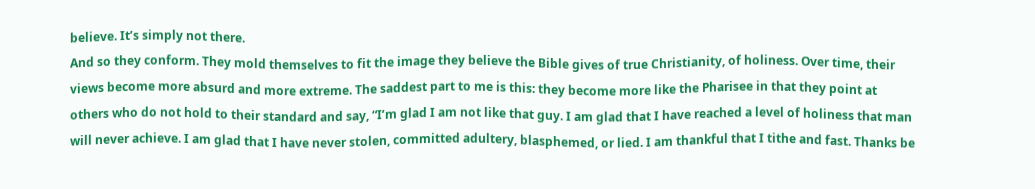believe. It’s simply not there.
And so they conform. They mold themselves to fit the image they believe the Bible gives of true Christianity, of holiness. Over time, their views become more absurd and more extreme. The saddest part to me is this: they become more like the Pharisee in that they point at others who do not hold to their standard and say, “I’m glad I am not like that guy. I am glad that I have reached a level of holiness that man will never achieve. I am glad that I have never stolen, committed adultery, blasphemed, or lied. I am thankful that I tithe and fast. Thanks be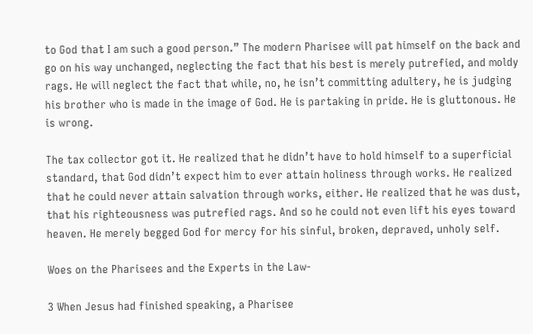to God that I am such a good person.” The modern Pharisee will pat himself on the back and go on his way unchanged, neglecting the fact that his best is merely putrefied, and moldy rags. He will neglect the fact that while, no, he isn’t committing adultery, he is judging his brother who is made in the image of God. He is partaking in pride. He is gluttonous. He is wrong.

The tax collector got it. He realized that he didn’t have to hold himself to a superficial standard, that God didn’t expect him to ever attain holiness through works. He realized that he could never attain salvation through works, either. He realized that he was dust, that his righteousness was putrefied rags. And so he could not even lift his eyes toward heaven. He merely begged God for mercy for his sinful, broken, depraved, unholy self.

Woes on the Pharisees and the Experts in the Law-

3 When Jesus had finished speaking, a Pharisee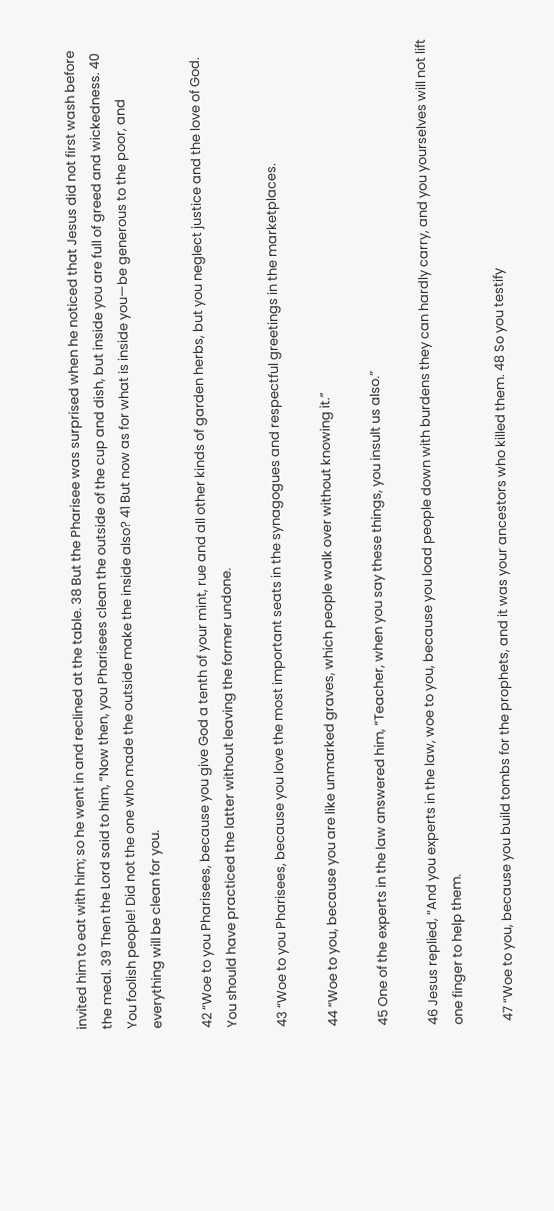invited him to eat with him; so he went in and reclined at the table. 38 But the Pharisee was surprised when he noticed that Jesus did not first wash before the meal. 39 Then the Lord said to him, “Now then, you Pharisees clean the outside of the cup and dish, but inside you are full of greed and wickedness. 40 You foolish people! Did not the one who made the outside make the inside also? 41 But now as for what is inside you—be generous to the poor, and everything will be clean for you.

42 “Woe to you Pharisees, because you give God a tenth of your mint, rue and all other kinds of garden herbs, but you neglect justice and the love of God. You should have practiced the latter without leaving the former undone.

43 “Woe to you Pharisees, because you love the most important seats in the synagogues and respectful greetings in the marketplaces.

44 “Woe to you, because you are like unmarked graves, which people walk over without knowing it.”

45 One of the experts in the law answered him, “Teacher, when you say these things, you insult us also.”

46 Jesus replied, “And you experts in the law, woe to you, because you load people down with burdens they can hardly carry, and you yourselves will not lift one finger to help them.

 47 “Woe to you, because you build tombs for the prophets, and it was your ancestors who killed them. 48 So you testify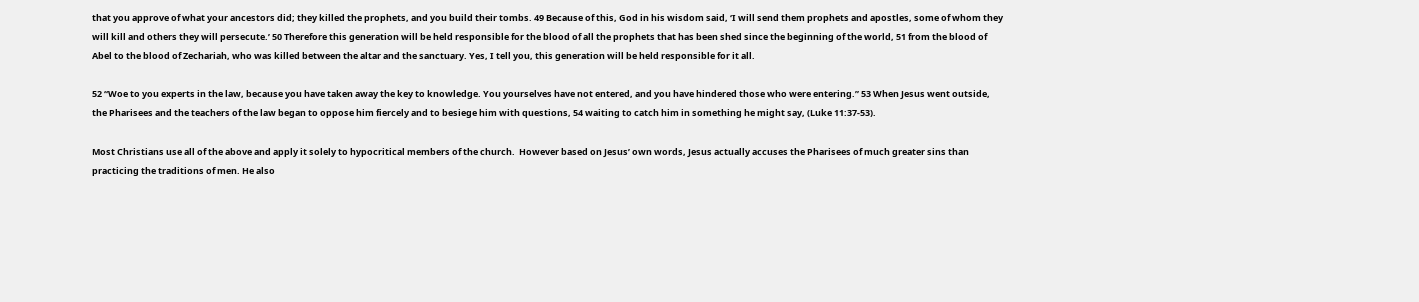that you approve of what your ancestors did; they killed the prophets, and you build their tombs. 49 Because of this, God in his wisdom said, ‘I will send them prophets and apostles, some of whom they will kill and others they will persecute.’ 50 Therefore this generation will be held responsible for the blood of all the prophets that has been shed since the beginning of the world, 51 from the blood of Abel to the blood of Zechariah, who was killed between the altar and the sanctuary. Yes, I tell you, this generation will be held responsible for it all.

52 “Woe to you experts in the law, because you have taken away the key to knowledge. You yourselves have not entered, and you have hindered those who were entering.” 53 When Jesus went outside, the Pharisees and the teachers of the law began to oppose him fiercely and to besiege him with questions, 54 waiting to catch him in something he might say, (Luke 11:37-53).

Most Christians use all of the above and apply it solely to hypocritical members of the church.  However based on Jesus’ own words, Jesus actually accuses the Pharisees of much greater sins than practicing the traditions of men. He also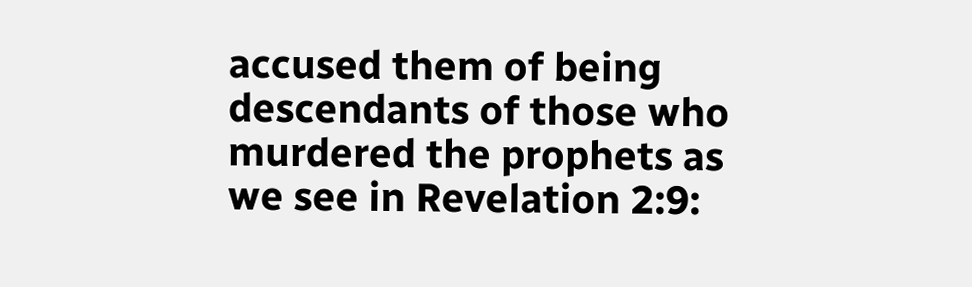accused them of being descendants of those who murdered the prophets as we see in Revelation 2:9: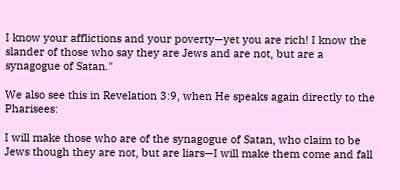I know your afflictions and your poverty—yet you are rich! I know the slander of those who say they are Jews and are not, but are a synagogue of Satan."

We also see this in Revelation 3:9, when He speaks again directly to the Pharisees:

I will make those who are of the synagogue of Satan, who claim to be Jews though they are not, but are liars—I will make them come and fall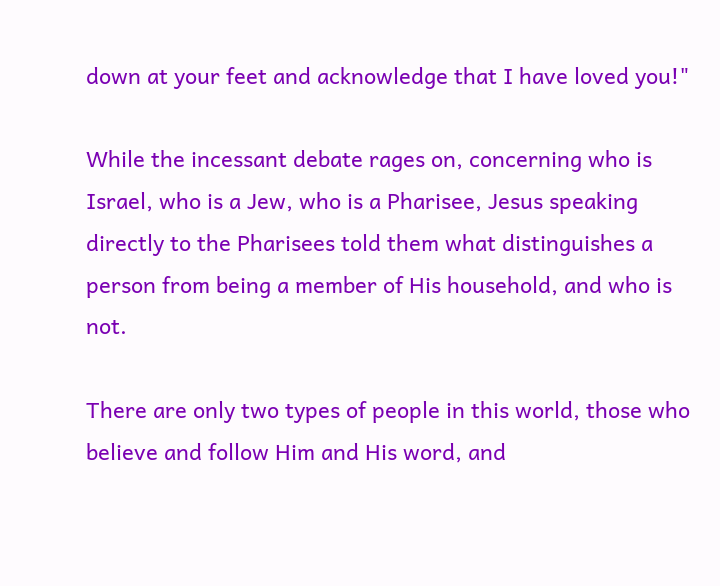down at your feet and acknowledge that I have loved you!"

While the incessant debate rages on, concerning who is Israel, who is a Jew, who is a Pharisee, Jesus speaking directly to the Pharisees told them what distinguishes a person from being a member of His household, and who is not.

There are only two types of people in this world, those who believe and follow Him and His word, and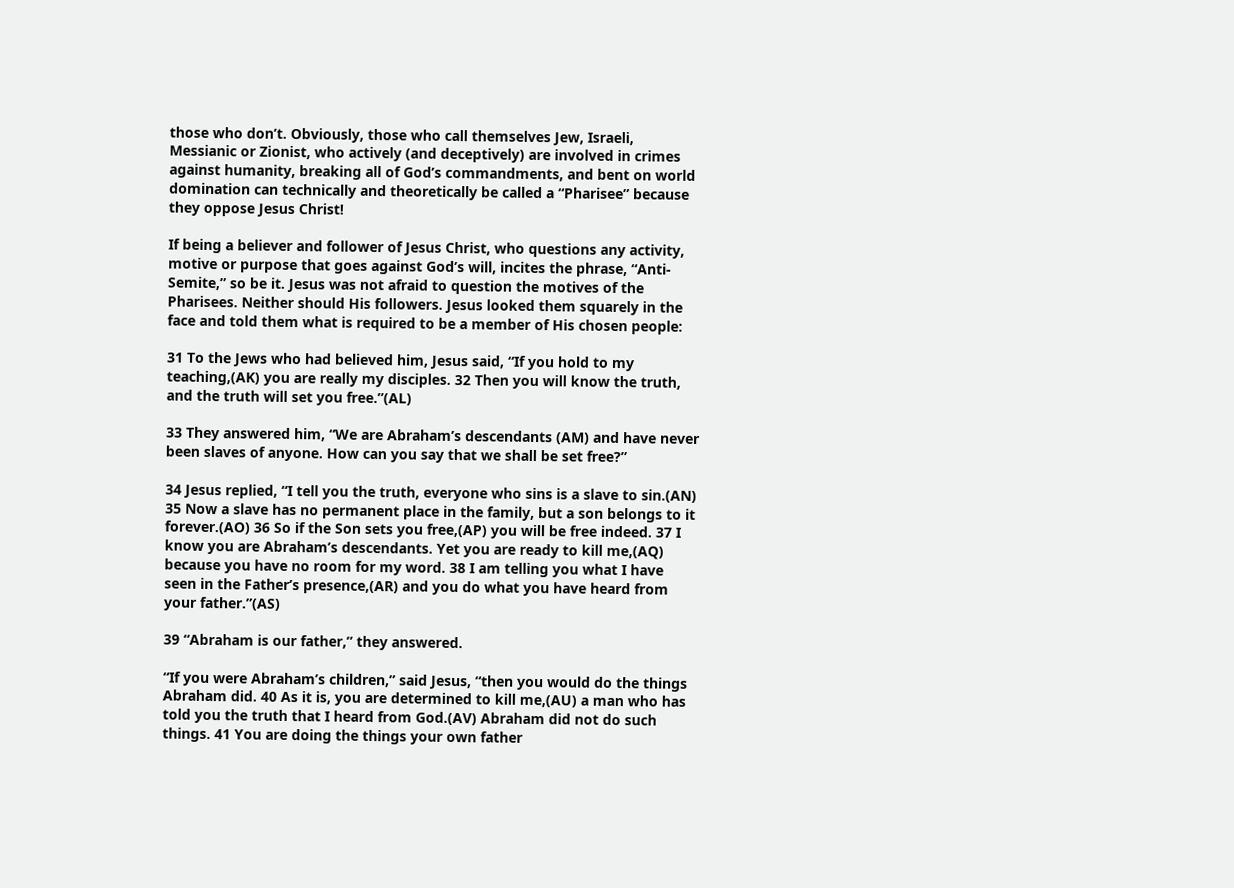those who don’t. Obviously, those who call themselves Jew, Israeli, Messianic or Zionist, who actively (and deceptively) are involved in crimes against humanity, breaking all of God’s commandments, and bent on world domination can technically and theoretically be called a “Pharisee” because they oppose Jesus Christ!

If being a believer and follower of Jesus Christ, who questions any activity, motive or purpose that goes against God’s will, incites the phrase, “Anti-Semite,” so be it. Jesus was not afraid to question the motives of the Pharisees. Neither should His followers. Jesus looked them squarely in the face and told them what is required to be a member of His chosen people:

31 To the Jews who had believed him, Jesus said, “If you hold to my teaching,(AK) you are really my disciples. 32 Then you will know the truth, and the truth will set you free.”(AL)

33 They answered him, “We are Abraham’s descendants (AM) and have never been slaves of anyone. How can you say that we shall be set free?”

34 Jesus replied, “I tell you the truth, everyone who sins is a slave to sin.(AN) 35 Now a slave has no permanent place in the family, but a son belongs to it forever.(AO) 36 So if the Son sets you free,(AP) you will be free indeed. 37 I know you are Abraham’s descendants. Yet you are ready to kill me,(AQ) because you have no room for my word. 38 I am telling you what I have seen in the Father’s presence,(AR) and you do what you have heard from your father.”(AS)

39 “Abraham is our father,” they answered.

“If you were Abraham’s children,” said Jesus, “then you would do the things Abraham did. 40 As it is, you are determined to kill me,(AU) a man who has told you the truth that I heard from God.(AV) Abraham did not do such things. 41 You are doing the things your own father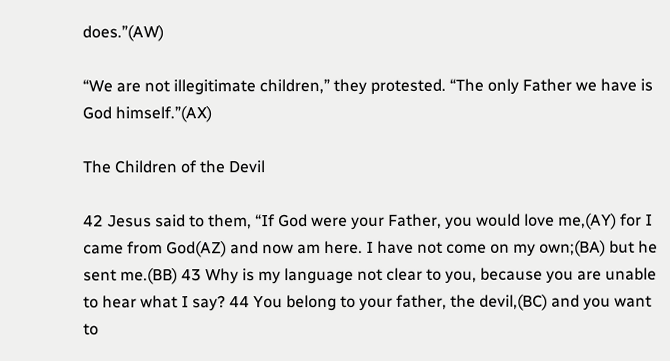does.”(AW)

“We are not illegitimate children,” they protested. “The only Father we have is God himself.”(AX)

The Children of the Devil

42 Jesus said to them, “If God were your Father, you would love me,(AY) for I came from God(AZ) and now am here. I have not come on my own;(BA) but he sent me.(BB) 43 Why is my language not clear to you, because you are unable to hear what I say? 44 You belong to your father, the devil,(BC) and you want to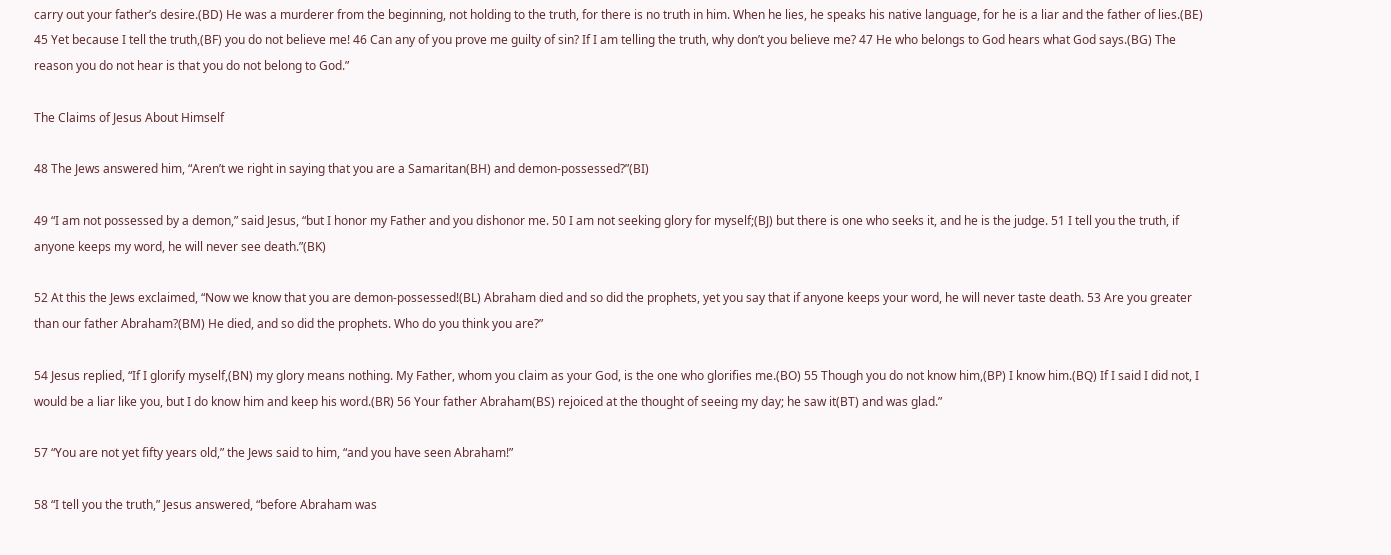carry out your father’s desire.(BD) He was a murderer from the beginning, not holding to the truth, for there is no truth in him. When he lies, he speaks his native language, for he is a liar and the father of lies.(BE) 45 Yet because I tell the truth,(BF) you do not believe me! 46 Can any of you prove me guilty of sin? If I am telling the truth, why don’t you believe me? 47 He who belongs to God hears what God says.(BG) The reason you do not hear is that you do not belong to God.”

The Claims of Jesus About Himself

48 The Jews answered him, “Aren’t we right in saying that you are a Samaritan(BH) and demon-possessed?”(BI)

49 “I am not possessed by a demon,” said Jesus, “but I honor my Father and you dishonor me. 50 I am not seeking glory for myself;(BJ) but there is one who seeks it, and he is the judge. 51 I tell you the truth, if anyone keeps my word, he will never see death.”(BK)

52 At this the Jews exclaimed, “Now we know that you are demon-possessed!(BL) Abraham died and so did the prophets, yet you say that if anyone keeps your word, he will never taste death. 53 Are you greater than our father Abraham?(BM) He died, and so did the prophets. Who do you think you are?”

54 Jesus replied, “If I glorify myself,(BN) my glory means nothing. My Father, whom you claim as your God, is the one who glorifies me.(BO) 55 Though you do not know him,(BP) I know him.(BQ) If I said I did not, I would be a liar like you, but I do know him and keep his word.(BR) 56 Your father Abraham(BS) rejoiced at the thought of seeing my day; he saw it(BT) and was glad.”

57 “You are not yet fifty years old,” the Jews said to him, “and you have seen Abraham!”

58 “I tell you the truth,” Jesus answered, “before Abraham was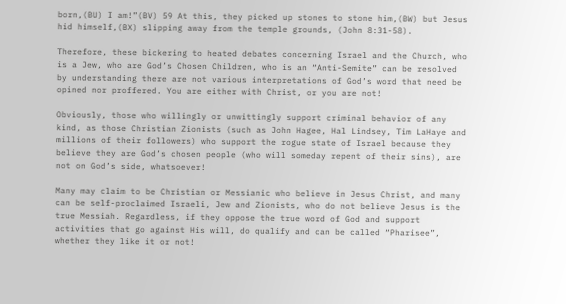born,(BU) I am!”(BV) 59 At this, they picked up stones to stone him,(BW) but Jesus hid himself,(BX) slipping away from the temple grounds, (John 8:31-58).

Therefore, these bickering to heated debates concerning Israel and the Church, who is a Jew, who are God’s Chosen Children, who is an “Anti-Semite” can be resolved by understanding there are not various interpretations of God’s word that need be opined nor proffered. You are either with Christ, or you are not!

Obviously, those who willingly or unwittingly support criminal behavior of any kind, as those Christian Zionists (such as John Hagee, Hal Lindsey, Tim LaHaye and millions of their followers) who support the rogue state of Israel because they believe they are God’s chosen people (who will someday repent of their sins), are not on God’s side, whatsoever!

Many may claim to be Christian or Messianic who believe in Jesus Christ, and many can be self-proclaimed Israeli, Jew and Zionists, who do not believe Jesus is the true Messiah. Regardless, if they oppose the true word of God and support activities that go against His will, do qualify and can be called “Pharisee”, whether they like it or not!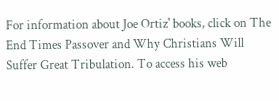For information about Joe Ortiz' books, click on The End Times Passover and Why Christians Will Suffer Great Tribulation. To access his web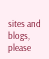sites and blogs, please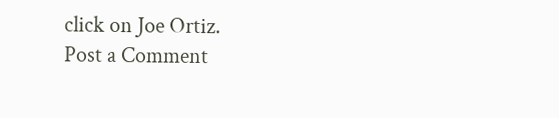click on Joe Ortiz.
Post a Comment